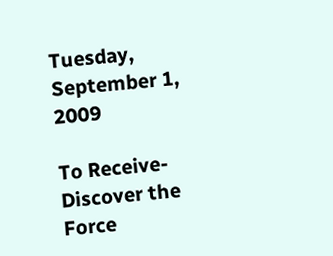Tuesday, September 1, 2009

To Receive-Discover the Force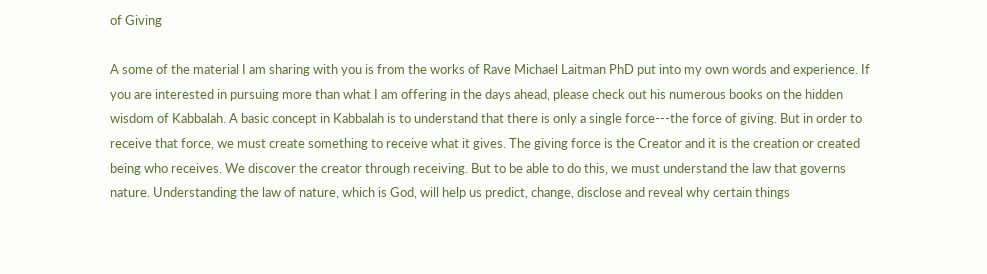of Giving

A some of the material I am sharing with you is from the works of Rave Michael Laitman PhD put into my own words and experience. If you are interested in pursuing more than what I am offering in the days ahead, please check out his numerous books on the hidden wisdom of Kabbalah. A basic concept in Kabbalah is to understand that there is only a single force---the force of giving. But in order to receive that force, we must create something to receive what it gives. The giving force is the Creator and it is the creation or created being who receives. We discover the creator through receiving. But to be able to do this, we must understand the law that governs nature. Understanding the law of nature, which is God, will help us predict, change, disclose and reveal why certain things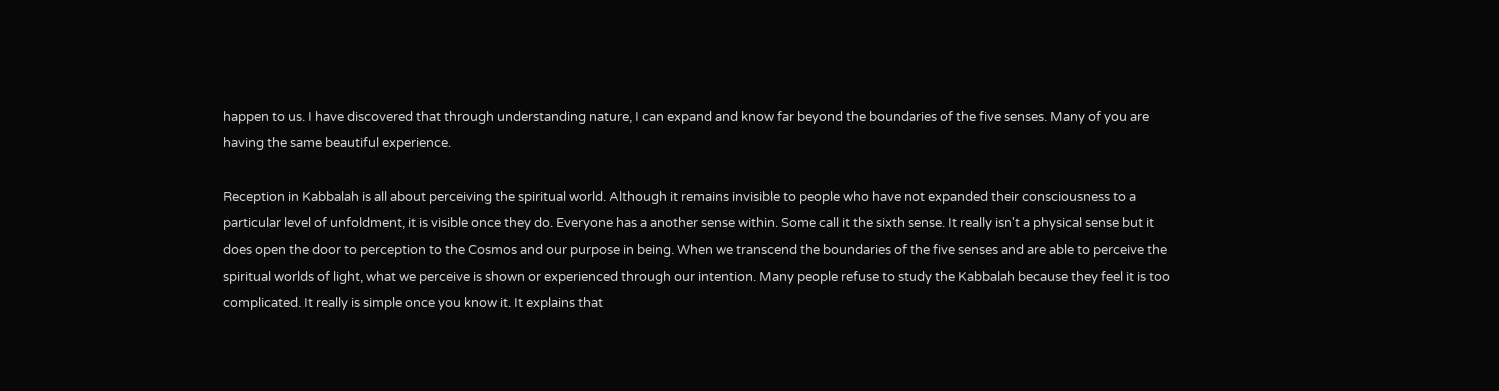happen to us. I have discovered that through understanding nature, I can expand and know far beyond the boundaries of the five senses. Many of you are having the same beautiful experience.

Reception in Kabbalah is all about perceiving the spiritual world. Although it remains invisible to people who have not expanded their consciousness to a particular level of unfoldment, it is visible once they do. Everyone has a another sense within. Some call it the sixth sense. It really isn't a physical sense but it does open the door to perception to the Cosmos and our purpose in being. When we transcend the boundaries of the five senses and are able to perceive the spiritual worlds of light, what we perceive is shown or experienced through our intention. Many people refuse to study the Kabbalah because they feel it is too complicated. It really is simple once you know it. It explains that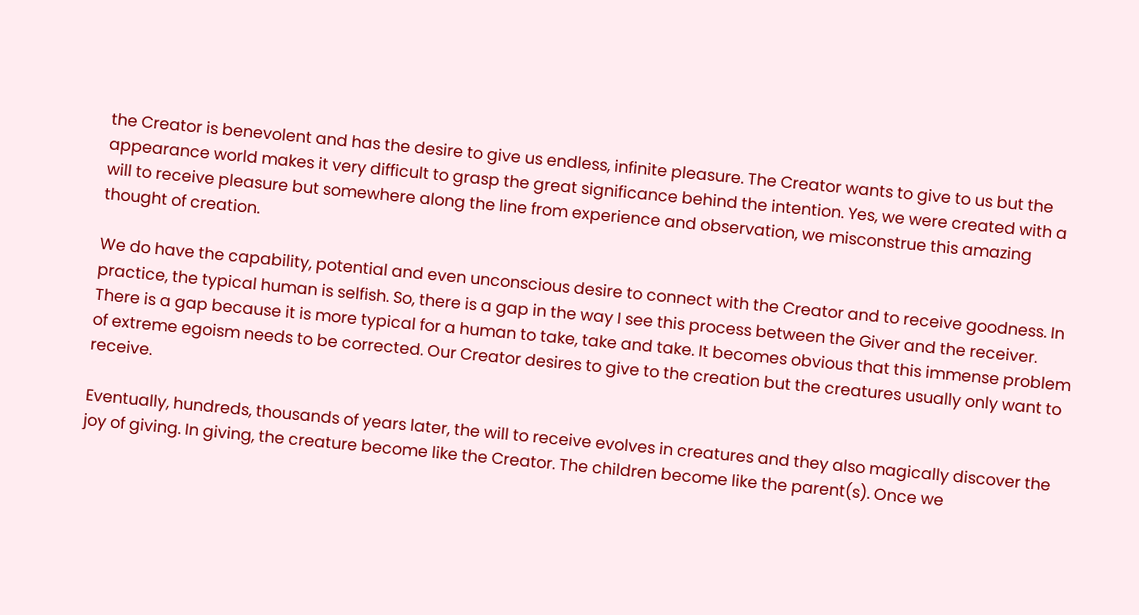the Creator is benevolent and has the desire to give us endless, infinite pleasure. The Creator wants to give to us but the appearance world makes it very difficult to grasp the great significance behind the intention. Yes, we were created with a will to receive pleasure but somewhere along the line from experience and observation, we misconstrue this amazing thought of creation.

We do have the capability, potential and even unconscious desire to connect with the Creator and to receive goodness. In practice, the typical human is selfish. So, there is a gap in the way I see this process between the Giver and the receiver. There is a gap because it is more typical for a human to take, take and take. It becomes obvious that this immense problem of extreme egoism needs to be corrected. Our Creator desires to give to the creation but the creatures usually only want to receive.

Eventually, hundreds, thousands of years later, the will to receive evolves in creatures and they also magically discover the joy of giving. In giving, the creature become like the Creator. The children become like the parent(s). Once we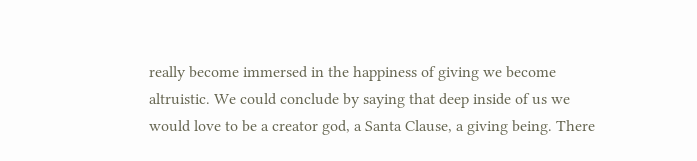really become immersed in the happiness of giving we become altruistic. We could conclude by saying that deep inside of us we would love to be a creator god, a Santa Clause, a giving being. There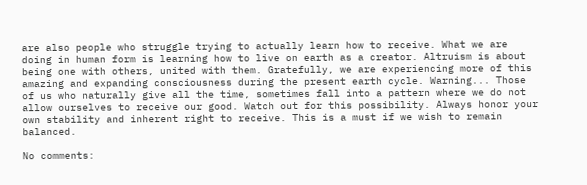are also people who struggle trying to actually learn how to receive. What we are doing in human form is learning how to live on earth as a creator. Altruism is about being one with others, united with them. Gratefully, we are experiencing more of this amazing and expanding consciousness during the present earth cycle. Warning... Those of us who naturally give all the time, sometimes fall into a pattern where we do not allow ourselves to receive our good. Watch out for this possibility. Always honor your own stability and inherent right to receive. This is a must if we wish to remain balanced.

No comments: